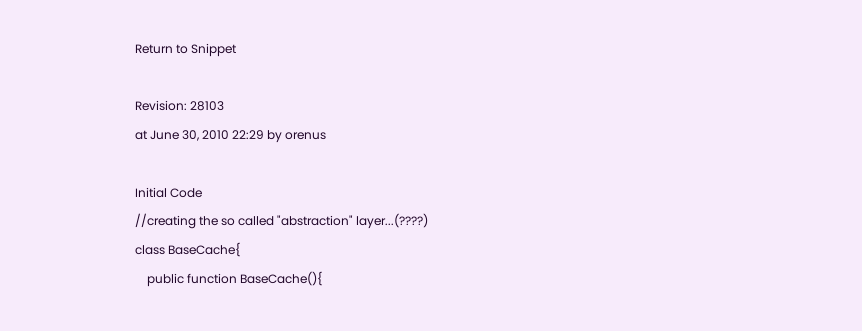Return to Snippet

Revision: 28103
at June 30, 2010 22:29 by orenus

Initial Code
//creating the so called "abstraction" layer...(????)
class BaseCache{
    public function BaseCache(){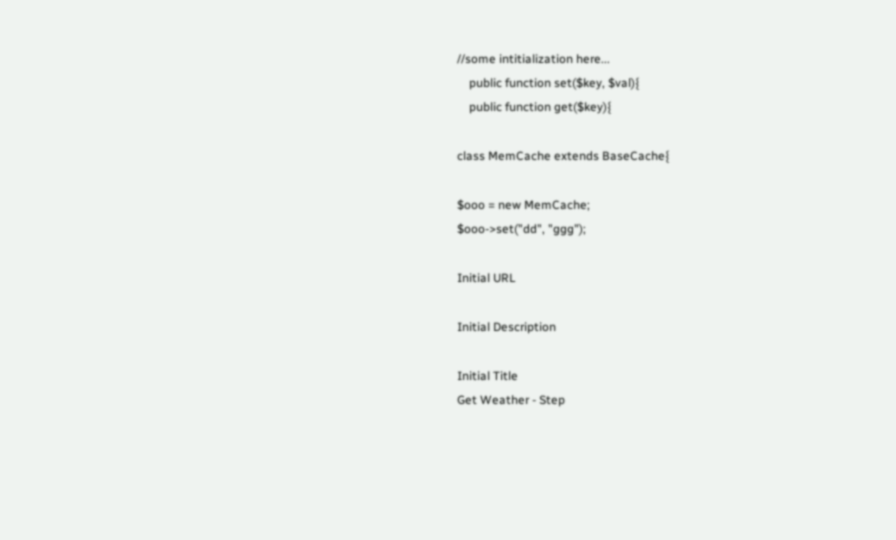//some intitialization here...
    public function set($key, $val){
    public function get($key){

class MemCache extends BaseCache{

$ooo = new MemCache;
$ooo->set("dd", "ggg");

Initial URL

Initial Description

Initial Title
Get Weather - Step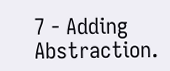7 - Adding Abstraction.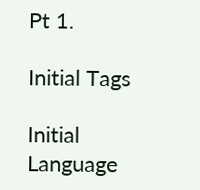Pt 1.

Initial Tags

Initial Language